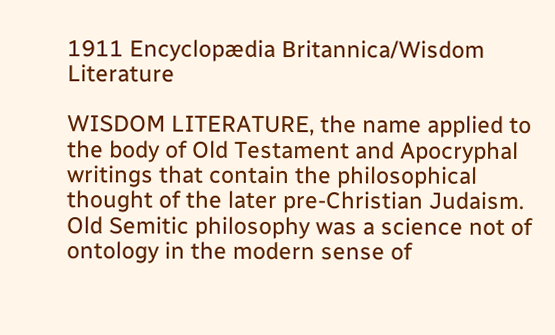1911 Encyclopædia Britannica/Wisdom Literature

WISDOM LITERATURE, the name applied to the body of Old Testament and Apocryphal writings that contain the philosophical thought of the later pre-Christian Judaism. Old Semitic philosophy was a science not of ontology in the modern sense of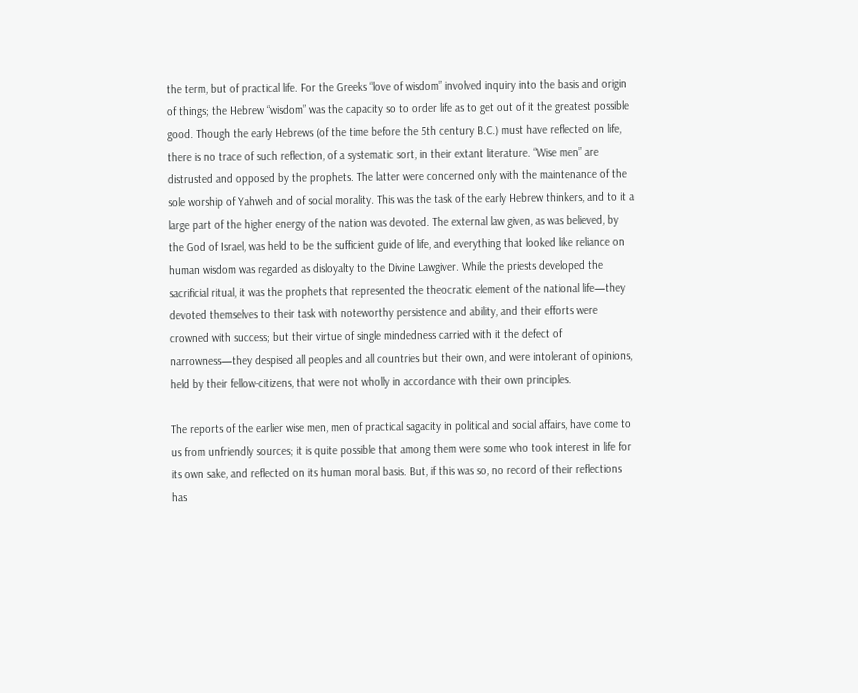the term, but of practical life. For the Greeks “love of wisdom” involved inquiry into the basis and origin of things; the Hebrew “wisdom” was the capacity so to order life as to get out of it the greatest possible good. Though the early Hebrews (of the time before the 5th century B.C.) must have reflected on life, there is no trace of such reflection, of a systematic sort, in their extant literature. “Wise men” are distrusted and opposed by the prophets. The latter were concerned only with the maintenance of the sole worship of Yahweh and of social morality. This was the task of the early Hebrew thinkers, and to it a large part of the higher energy of the nation was devoted. The external law given, as was believed, by the God of Israel, was held to be the sufficient guide of life, and everything that looked like reliance on human wisdom was regarded as disloyalty to the Divine Lawgiver. While the priests developed the sacrificial ritual, it was the prophets that represented the theocratic element of the national life—they devoted themselves to their task with noteworthy persistence and ability, and their efforts were crowned with success; but their virtue of single mindedness carried with it the defect of narrowness—they despised all peoples and all countries but their own, and were intolerant of opinions, held by their fellow-citizens, that were not wholly in accordance with their own principles.

The reports of the earlier wise men, men of practical sagacity in political and social affairs, have come to us from unfriendly sources; it is quite possible that among them were some who took interest in life for its own sake, and reflected on its human moral basis. But, if this was so, no record of their reflections has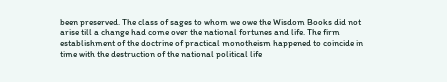been preserved. The class of sages to whom we owe the Wisdom Books did not arise till a change had come over the national fortunes and life. The firm establishment of the doctrine of practical monotheism happened to coincide in time with the destruction of the national political life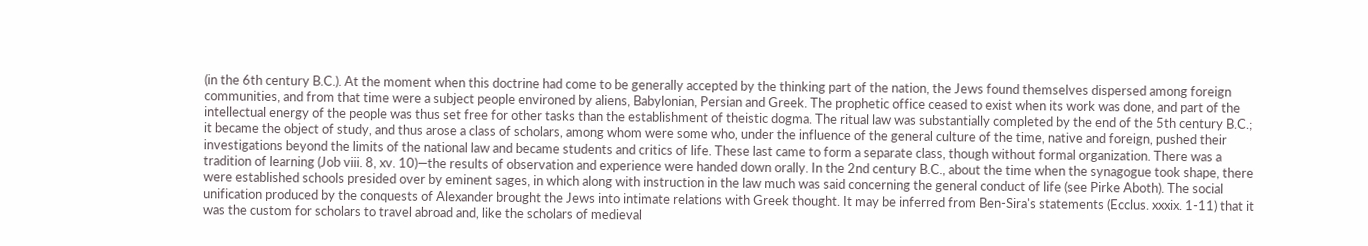(in the 6th century B.C.). At the moment when this doctrine had come to be generally accepted by the thinking part of the nation, the Jews found themselves dispersed among foreign communities, and from that time were a subject people environed by aliens, Babylonian, Persian and Greek. The prophetic office ceased to exist when its work was done, and part of the intellectual energy of the people was thus set free for other tasks than the establishment of theistic dogma. The ritual law was substantially completed by the end of the 5th century B.C.; it became the object of study, and thus arose a class of scholars, among whom were some who, under the influence of the general culture of the time, native and foreign, pushed their investigations beyond the limits of the national law and became students and critics of life. These last came to form a separate class, though without formal organization. There was a tradition of learning (Job viii. 8, xv. 10)—the results of observation and experience were handed down orally. In the 2nd century B.C., about the time when the synagogue took shape, there were established schools presided over by eminent sages, in which along with instruction in the law much was said concerning the general conduct of life (see Pirke Aboth). The social unification produced by the conquests of Alexander brought the Jews into intimate relations with Greek thought. It may be inferred from Ben-Sira's statements (Ecclus. xxxix. 1-11) that it was the custom for scholars to travel abroad and, like the scholars of medieval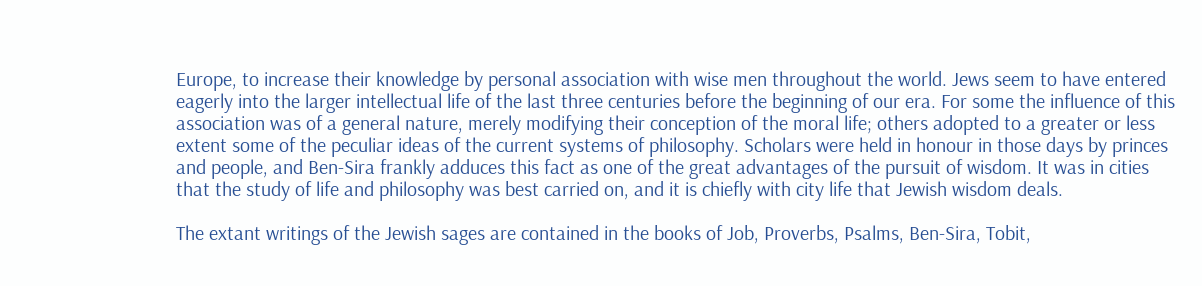Europe, to increase their knowledge by personal association with wise men throughout the world. Jews seem to have entered eagerly into the larger intellectual life of the last three centuries before the beginning of our era. For some the influence of this association was of a general nature, merely modifying their conception of the moral life; others adopted to a greater or less extent some of the peculiar ideas of the current systems of philosophy. Scholars were held in honour in those days by princes and people, and Ben-Sira frankly adduces this fact as one of the great advantages of the pursuit of wisdom. It was in cities that the study of life and philosophy was best carried on, and it is chiefly with city life that Jewish wisdom deals.

The extant writings of the Jewish sages are contained in the books of Job, Proverbs, Psalms, Ben-Sira, Tobit,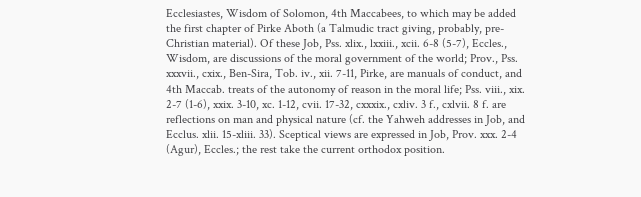Ecclesiastes, Wisdom of Solomon, 4th Maccabees, to which may be added the first chapter of Pirke Aboth (a Talmudic tract giving, probably, pre-Christian material). Of these Job, Pss. xlix., lxxiii., xcii. 6-8 (5-7), Eccles., Wisdom, are discussions of the moral government of the world; Prov., Pss. xxxvii., cxix., Ben-Sira, Tob. iv., xii. 7-11, Pirke, are manuals of conduct, and 4th Maccab. treats of the autonomy of reason in the moral life; Pss. viii., xix. 2-7 (1-6), xxix. 3-10, xc. 1-12, cvii. 17-32, cxxxix., cxliv. 3 f., cxlvii. 8 f. are reflections on man and physical nature (cf. the Yahweh addresses in Job, and Ecclus. xlii. 15-xliii. 33). Sceptical views are expressed in Job, Prov. xxx. 2-4 (Agur), Eccles.; the rest take the current orthodox position.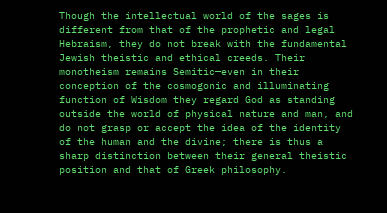Though the intellectual world of the sages is different from that of the prophetic and legal Hebraism, they do not break with the fundamental Jewish theistic and ethical creeds. Their monotheism remains Semitic—even in their conception of the cosmogonic and illuminating function of Wisdom they regard God as standing outside the world of physical nature and man, and do not grasp or accept the idea of the identity of the human and the divine; there is thus a sharp distinction between their general theistic position and that of Greek philosophy.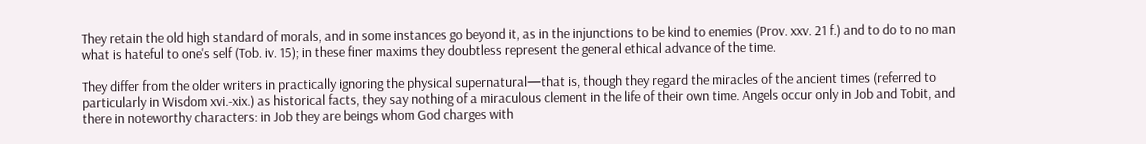They retain the old high standard of morals, and in some instances go beyond it, as in the injunctions to be kind to enemies (Prov. xxv. 21 f.) and to do to no man what is hateful to one's self (Tob. iv. 15); in these finer maxims they doubtless represent the general ethical advance of the time.

They differ from the older writers in practically ignoring the physical supernatural—that is, though they regard the miracles of the ancient times (referred to particularly in Wisdom xvi.-xix.) as historical facts, they say nothing of a miraculous clement in the life of their own time. Angels occur only in Job and Tobit, and there in noteworthy characters: in Job they are beings whom God charges with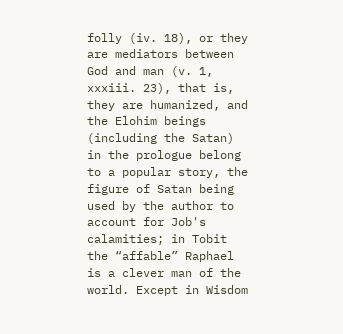folly (iv. 18), or they are mediators between God and man (v. 1, xxxiii. 23), that is, they are humanized, and the Elohim beings (including the Satan) in the prologue belong to a popular story, the figure of Satan being used by the author to account for Job's calamities; in Tobit the “affable” Raphael is a clever man of the world. Except in Wisdom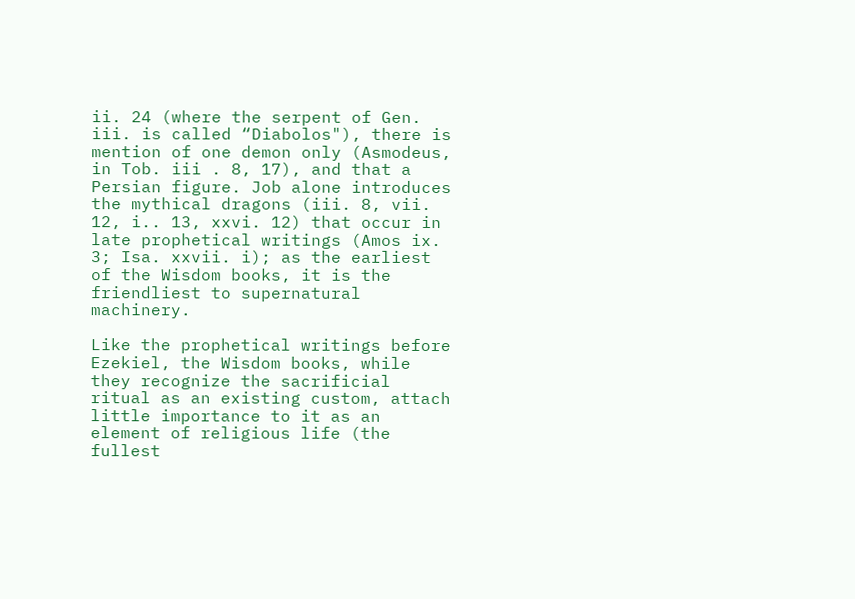ii. 24 (where the serpent of Gen. iii. is called “Diabolos"), there is mention of one demon only (Asmodeus, in Tob. iii . 8, 17), and that a Persian figure. Job alone introduces the mythical dragons (iii. 8, vii. 12, i.. 13, xxvi. 12) that occur in late prophetical writings (Amos ix. 3; Isa. xxvii. i); as the earliest of the Wisdom books, it is the friendliest to supernatural machinery.

Like the prophetical writings before Ezekiel, the Wisdom books, while they recognize the sacrificial ritual as an existing custom, attach little importance to it as an element of religious life (the fullest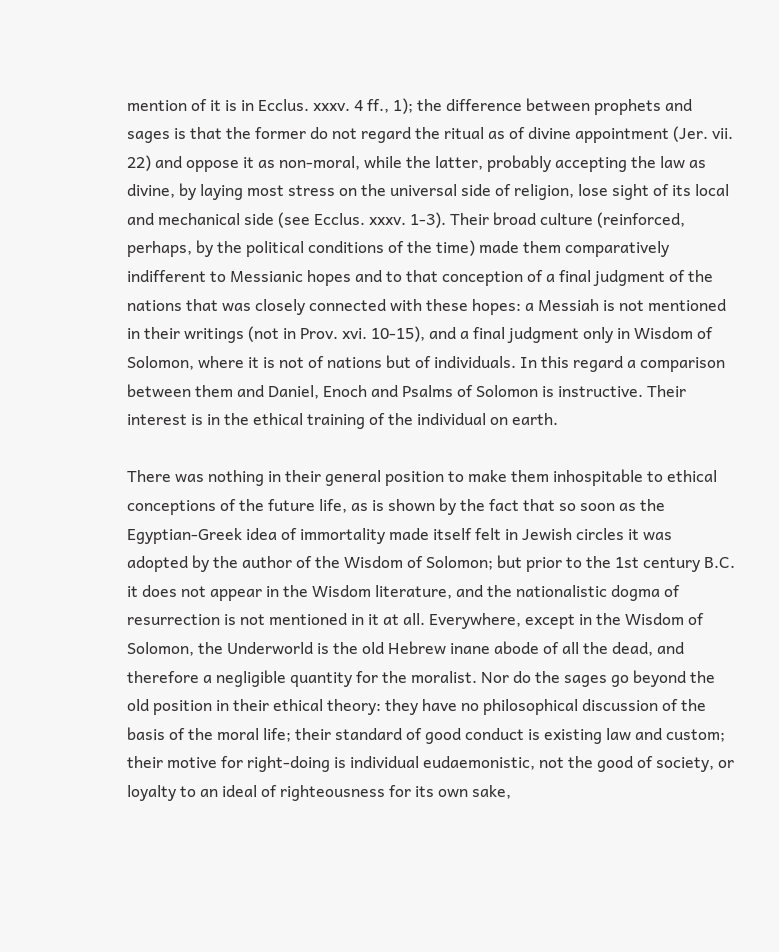mention of it is in Ecclus. xxxv. 4 ff., 1); the difference between prophets and sages is that the former do not regard the ritual as of divine appointment (Jer. vii. 22) and oppose it as non-moral, while the latter, probably accepting the law as divine, by laying most stress on the universal side of religion, lose sight of its local and mechanical side (see Ecclus. xxxv. 1-3). Their broad culture (reinforced, perhaps, by the political conditions of the time) made them comparatively indifferent to Messianic hopes and to that conception of a final judgment of the nations that was closely connected with these hopes: a Messiah is not mentioned in their writings (not in Prov. xvi. 10-15), and a final judgment only in Wisdom of Solomon, where it is not of nations but of individuals. In this regard a comparison between them and Daniel, Enoch and Psalms of Solomon is instructive. Their interest is in the ethical training of the individual on earth.

There was nothing in their general position to make them inhospitable to ethical conceptions of the future life, as is shown by the fact that so soon as the Egyptian-Greek idea of immortality made itself felt in Jewish circles it was adopted by the author of the Wisdom of Solomon; but prior to the 1st century B.C. it does not appear in the Wisdom literature, and the nationalistic dogma of resurrection is not mentioned in it at all. Everywhere, except in the Wisdom of Solomon, the Underworld is the old Hebrew inane abode of all the dead, and therefore a negligible quantity for the moralist. Nor do the sages go beyond the old position in their ethical theory: they have no philosophical discussion of the basis of the moral life; their standard of good conduct is existing law and custom; their motive for right-doing is individual eudaemonistic, not the good of society, or loyalty to an ideal of righteousness for its own sake,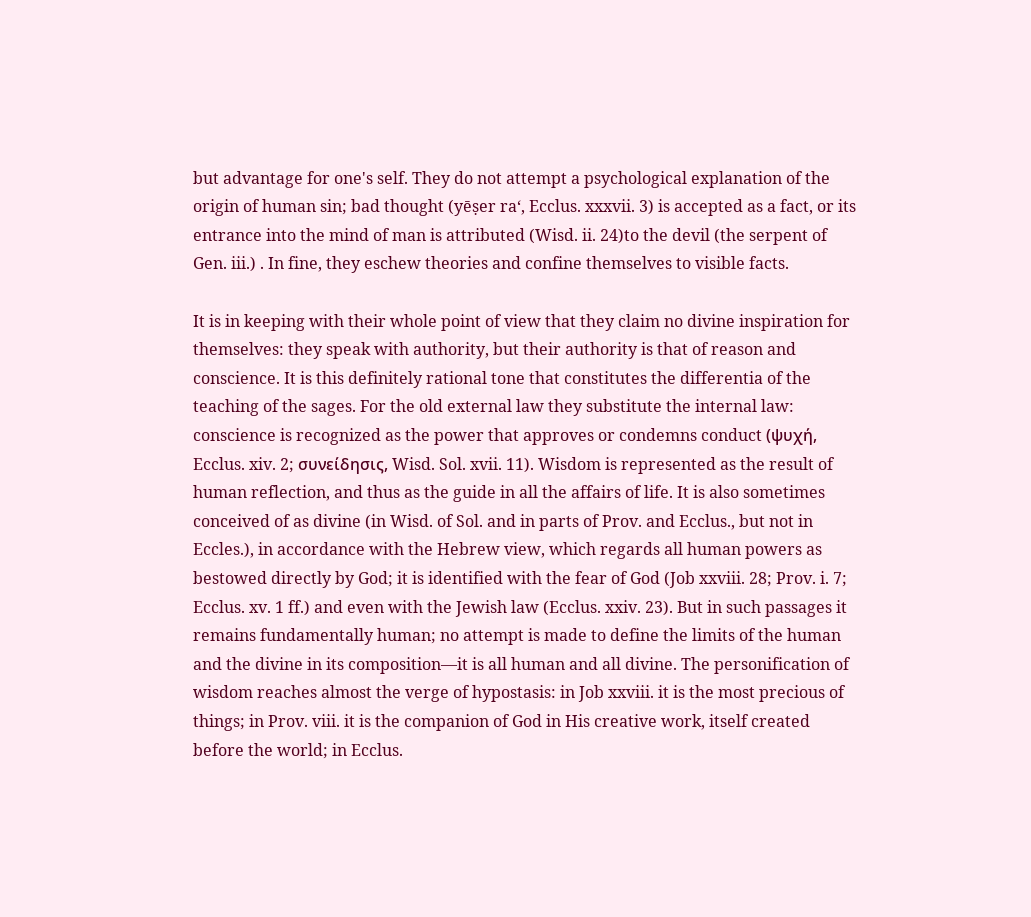but advantage for one's self. They do not attempt a psychological explanation of the origin of human sin; bad thought (yēṣer ra‘, Ecclus. xxxvii. 3) is accepted as a fact, or its entrance into the mind of man is attributed (Wisd. ii. 24)to the devil (the serpent of Gen. iii.) . In fine, they eschew theories and confine themselves to visible facts.

It is in keeping with their whole point of view that they claim no divine inspiration for themselves: they speak with authority, but their authority is that of reason and conscience. It is this definitely rational tone that constitutes the differentia of the teaching of the sages. For the old external law they substitute the internal law: conscience is recognized as the power that approves or condemns conduct (ψυχή, Ecclus. xiv. 2; συνείδησις, Wisd. Sol. xvii. 11). Wisdom is represented as the result of human reflection, and thus as the guide in all the affairs of life. It is also sometimes conceived of as divine (in Wisd. of Sol. and in parts of Prov. and Ecclus., but not in Eccles.), in accordance with the Hebrew view, which regards all human powers as bestowed directly by God; it is identified with the fear of God (Job xxviii. 28; Prov. i. 7; Ecclus. xv. 1 ff.) and even with the Jewish law (Ecclus. xxiv. 23). But in such passages it remains fundamentally human; no attempt is made to define the limits of the human and the divine in its composition—it is all human and all divine. The personification of wisdom reaches almost the verge of hypostasis: in Job xxviii. it is the most precious of things; in Prov. viii. it is the companion of God in His creative work, itself created before the world; in Ecclus.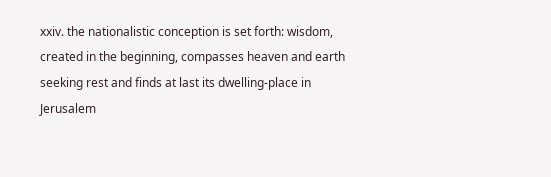xxiv. the nationalistic conception is set forth: wisdom, created in the beginning, compasses heaven and earth seeking rest and finds at last its dwelling-place in Jerusalem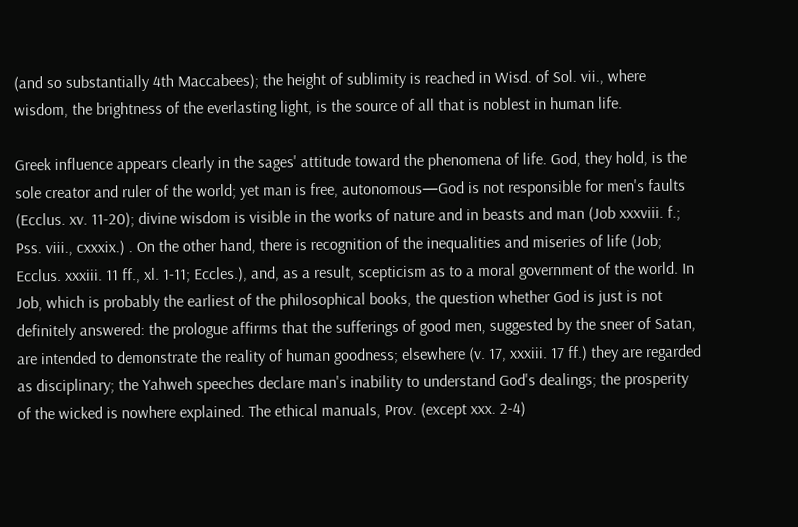(and so substantially 4th Maccabees); the height of sublimity is reached in Wisd. of Sol. vii., where wisdom, the brightness of the everlasting light, is the source of all that is noblest in human life.

Greek influence appears clearly in the sages' attitude toward the phenomena of life. God, they hold, is the sole creator and ruler of the world; yet man is free, autonomous—God is not responsible for men's faults (Ecclus. xv. 11-20); divine wisdom is visible in the works of nature and in beasts and man (Job xxxviii. f.; Pss. viii., cxxxix.) . On the other hand, there is recognition of the inequalities and miseries of life (Job; Ecclus. xxxiii. 11 ff., xl. 1-11; Eccles.), and, as a result, scepticism as to a moral government of the world. In Job, which is probably the earliest of the philosophical books, the question whether God is just is not definitely answered: the prologue affirms that the sufferings of good men, suggested by the sneer of Satan, are intended to demonstrate the reality of human goodness; elsewhere (v. 17, xxxiii. 17 ff.) they are regarded as disciplinary; the Yahweh speeches declare man's inability to understand God's dealings; the prosperity of the wicked is nowhere explained. The ethical manuals, Prov. (except xxx. 2-4)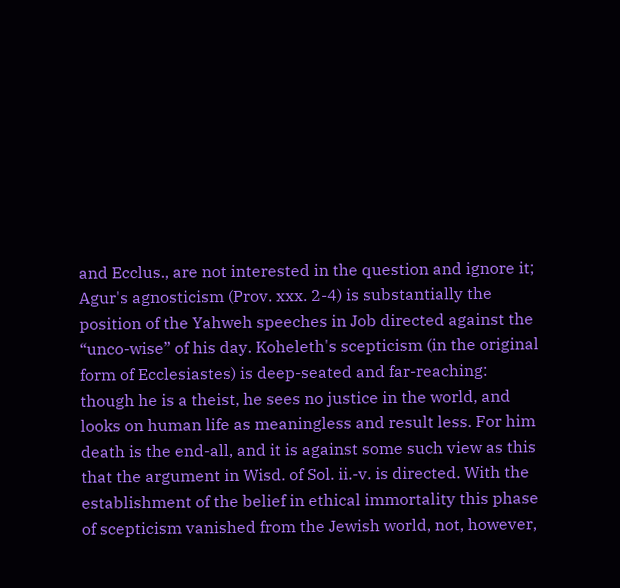and Ecclus., are not interested in the question and ignore it; Agur's agnosticism (Prov. xxx. 2-4) is substantially the position of the Yahweh speeches in Job directed against the “unco-wise” of his day. Koheleth's scepticism (in the original form of Ecclesiastes) is deep-seated and far-reaching: though he is a theist, he sees no justice in the world, and looks on human life as meaningless and result less. For him death is the end-all, and it is against some such view as this that the argument in Wisd. of Sol. ii.-v. is directed. With the establishment of the belief in ethical immortality this phase of scepticism vanished from the Jewish world, not, however,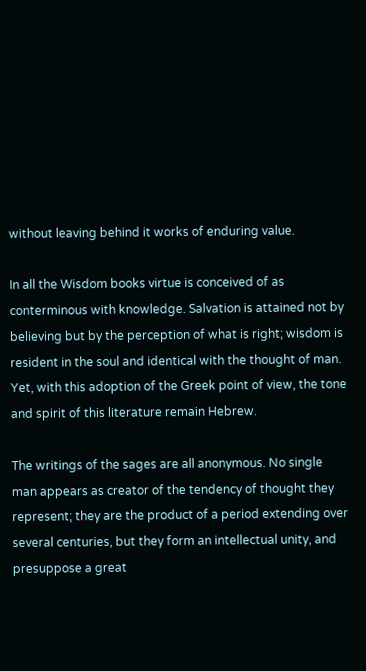without leaving behind it works of enduring value.

In all the Wisdom books virtue is conceived of as conterminous with knowledge. Salvation is attained not by believing but by the perception of what is right; wisdom is resident in the soul and identical with the thought of man. Yet, with this adoption of the Greek point of view, the tone and spirit of this literature remain Hebrew.

The writings of the sages are all anonymous. No single man appears as creator of the tendency of thought they represent; they are the product of a period extending over several centuries, but they form an intellectual unity, and presuppose a great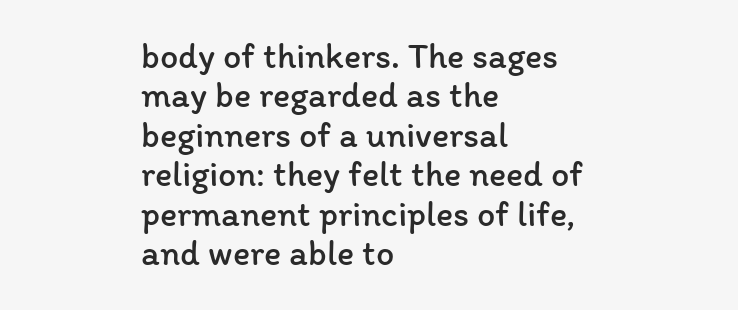body of thinkers. The sages may be regarded as the beginners of a universal religion: they felt the need of permanent principles of life, and were able to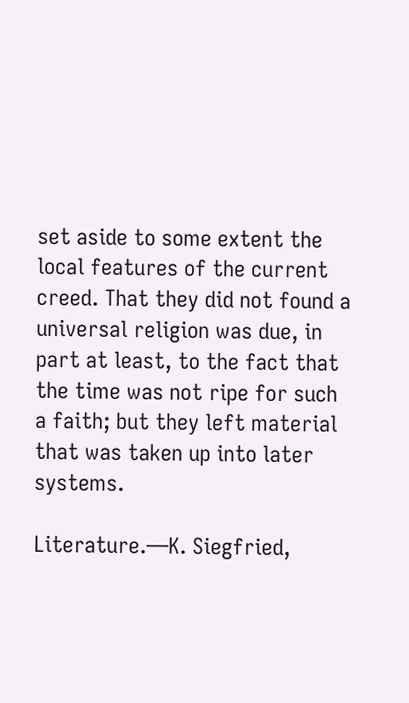set aside to some extent the local features of the current creed. That they did not found a universal religion was due, in part at least, to the fact that the time was not ripe for such a faith; but they left material that was taken up into later systems.

Literature.—K. Siegfried,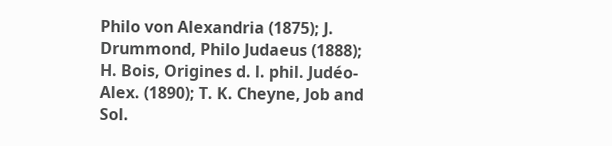Philo von Alexandria (1875); J. Drummond, Philo Judaeus (1888); H. Bois, Origines d. l. phil. Judéo-Alex. (1890); T. K. Cheyne, Job and Sol.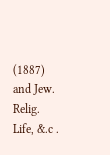(1887) and Jew. Relig. Life, &.c .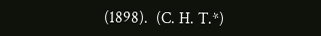(1898).  (C. H. T.*)